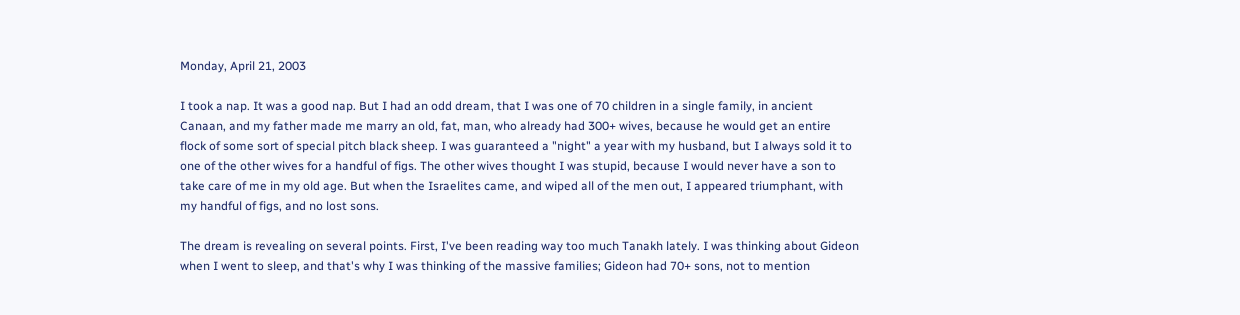Monday, April 21, 2003

I took a nap. It was a good nap. But I had an odd dream, that I was one of 70 children in a single family, in ancient Canaan, and my father made me marry an old, fat, man, who already had 300+ wives, because he would get an entire flock of some sort of special pitch black sheep. I was guaranteed a "night" a year with my husband, but I always sold it to one of the other wives for a handful of figs. The other wives thought I was stupid, because I would never have a son to take care of me in my old age. But when the Israelites came, and wiped all of the men out, I appeared triumphant, with my handful of figs, and no lost sons.

The dream is revealing on several points. First, I've been reading way too much Tanakh lately. I was thinking about Gideon when I went to sleep, and that's why I was thinking of the massive families; Gideon had 70+ sons, not to mention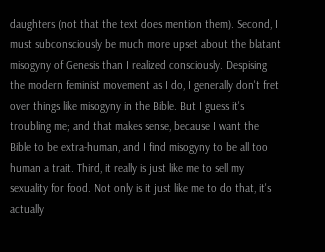daughters (not that the text does mention them). Second, I must subconsciously be much more upset about the blatant misogyny of Genesis than I realized consciously. Despising the modern feminist movement as I do, I generally don't fret over things like misogyny in the Bible. But I guess it's troubling me; and that makes sense, because I want the Bible to be extra-human, and I find misogyny to be all too human a trait. Third, it really is just like me to sell my sexuality for food. Not only is it just like me to do that, it's actually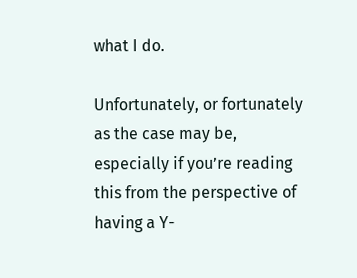what I do.

Unfortunately, or fortunately as the case may be, especially if you’re reading this from the perspective of having a Y-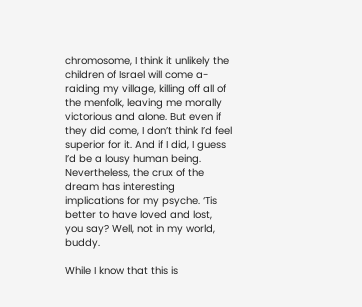chromosome, I think it unlikely the children of Israel will come a-raiding my village, killing off all of the menfolk, leaving me morally victorious and alone. But even if they did come, I don’t think I’d feel superior for it. And if I did, I guess I’d be a lousy human being. Nevertheless, the crux of the dream has interesting implications for my psyche. ‘Tis better to have loved and lost, you say? Well, not in my world, buddy.

While I know that this is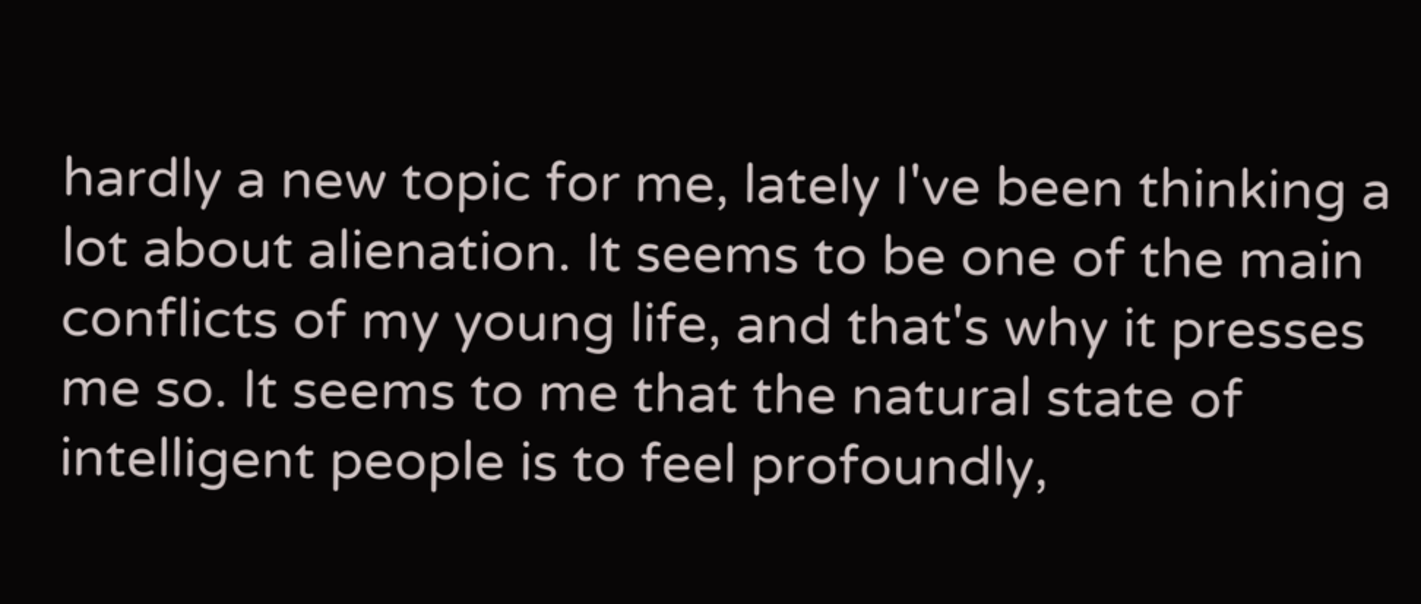hardly a new topic for me, lately I've been thinking a lot about alienation. It seems to be one of the main conflicts of my young life, and that's why it presses me so. It seems to me that the natural state of intelligent people is to feel profoundly,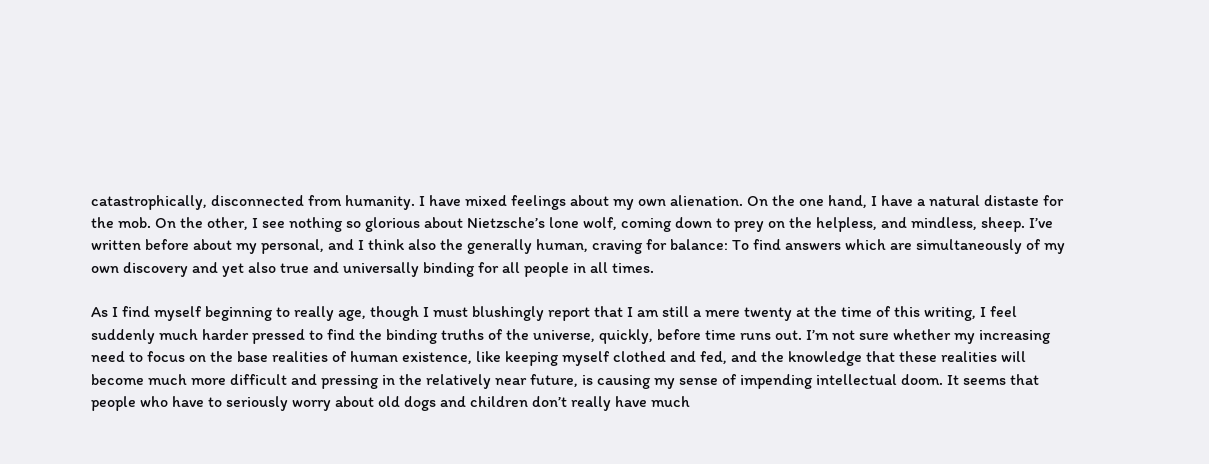catastrophically, disconnected from humanity. I have mixed feelings about my own alienation. On the one hand, I have a natural distaste for the mob. On the other, I see nothing so glorious about Nietzsche’s lone wolf, coming down to prey on the helpless, and mindless, sheep. I’ve written before about my personal, and I think also the generally human, craving for balance: To find answers which are simultaneously of my own discovery and yet also true and universally binding for all people in all times.

As I find myself beginning to really age, though I must blushingly report that I am still a mere twenty at the time of this writing, I feel suddenly much harder pressed to find the binding truths of the universe, quickly, before time runs out. I’m not sure whether my increasing need to focus on the base realities of human existence, like keeping myself clothed and fed, and the knowledge that these realities will become much more difficult and pressing in the relatively near future, is causing my sense of impending intellectual doom. It seems that people who have to seriously worry about old dogs and children don’t really have much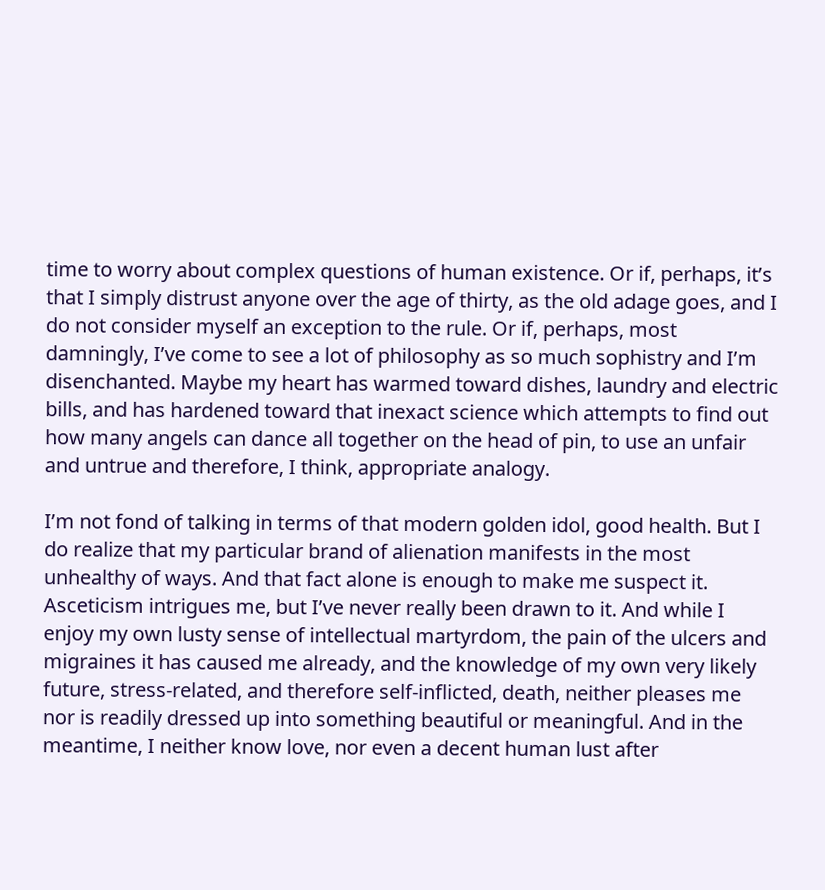time to worry about complex questions of human existence. Or if, perhaps, it’s that I simply distrust anyone over the age of thirty, as the old adage goes, and I do not consider myself an exception to the rule. Or if, perhaps, most damningly, I’ve come to see a lot of philosophy as so much sophistry and I’m disenchanted. Maybe my heart has warmed toward dishes, laundry and electric bills, and has hardened toward that inexact science which attempts to find out how many angels can dance all together on the head of pin, to use an unfair and untrue and therefore, I think, appropriate analogy.

I’m not fond of talking in terms of that modern golden idol, good health. But I do realize that my particular brand of alienation manifests in the most unhealthy of ways. And that fact alone is enough to make me suspect it. Asceticism intrigues me, but I’ve never really been drawn to it. And while I enjoy my own lusty sense of intellectual martyrdom, the pain of the ulcers and migraines it has caused me already, and the knowledge of my own very likely future, stress-related, and therefore self-inflicted, death, neither pleases me nor is readily dressed up into something beautiful or meaningful. And in the meantime, I neither know love, nor even a decent human lust after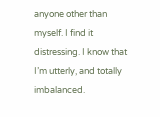anyone other than myself. I find it distressing. I know that I’m utterly, and totally imbalanced.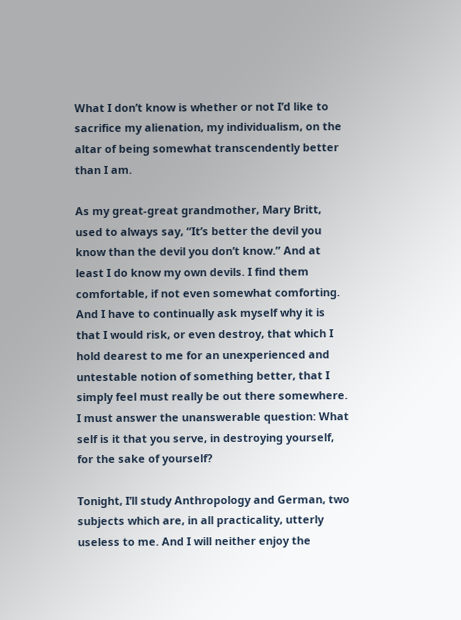What I don’t know is whether or not I’d like to sacrifice my alienation, my individualism, on the altar of being somewhat transcendently better than I am.

As my great-great grandmother, Mary Britt, used to always say, “It’s better the devil you know than the devil you don’t know.” And at least I do know my own devils. I find them comfortable, if not even somewhat comforting. And I have to continually ask myself why it is that I would risk, or even destroy, that which I hold dearest to me for an unexperienced and untestable notion of something better, that I simply feel must really be out there somewhere. I must answer the unanswerable question: What self is it that you serve, in destroying yourself, for the sake of yourself?

Tonight, I’ll study Anthropology and German, two subjects which are, in all practicality, utterly useless to me. And I will neither enjoy the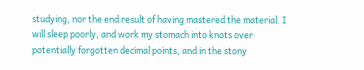studying, nor the end result of having mastered the material. I will sleep poorly, and work my stomach into knots over potentially forgotten decimal points, and in the stony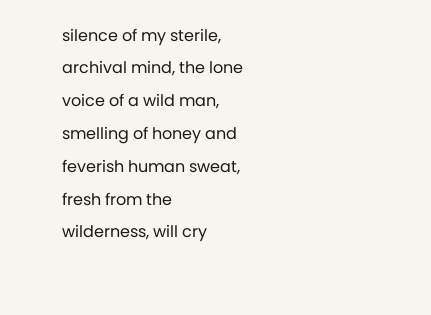silence of my sterile, archival mind, the lone voice of a wild man, smelling of honey and feverish human sweat, fresh from the wilderness, will cry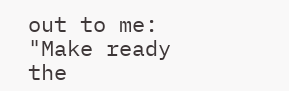out to me: "Make ready the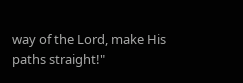way of the Lord, make His paths straight!"